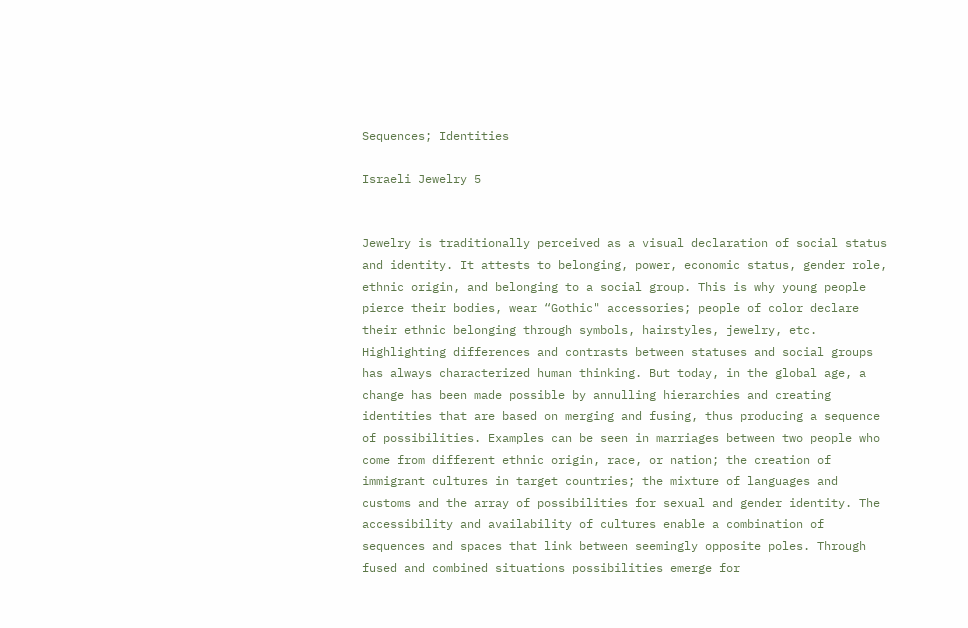Sequences; Identities

Israeli Jewelry 5


Jewelry is traditionally perceived as a visual declaration of social status and identity. It attests to belonging, power, economic status, gender role, ethnic origin, and belonging to a social group. This is why young people pierce their bodies, wear “Gothic" accessories; people of color declare their ethnic belonging through symbols, hairstyles, jewelry, etc.
Highlighting differences and contrasts between statuses and social groups has always characterized human thinking. But today, in the global age, a change has been made possible by annulling hierarchies and creating identities that are based on merging and fusing, thus producing a sequence of possibilities. Examples can be seen in marriages between two people who come from different ethnic origin, race, or nation; the creation of immigrant cultures in target countries; the mixture of languages and customs and the array of possibilities for sexual and gender identity. The accessibility and availability of cultures enable a combination of sequences and spaces that link between seemingly opposite poles. Through fused and combined situations possibilities emerge for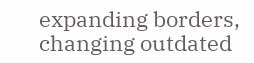expanding borders, changing outdated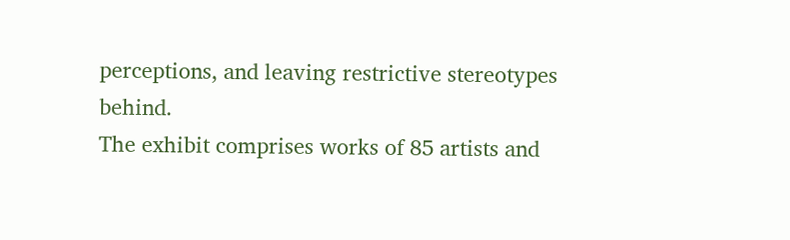perceptions, and leaving restrictive stereotypes behind.
The exhibit comprises works of 85 artists and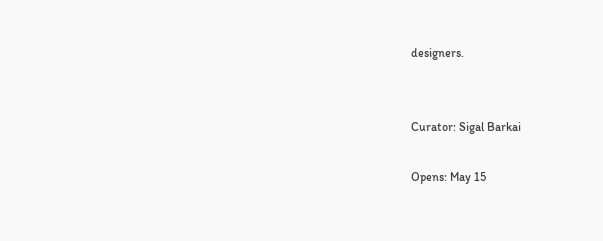designers.


Curator: Sigal Barkai

Opens: May 15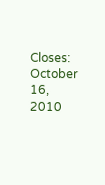Closes: October 16, 2010